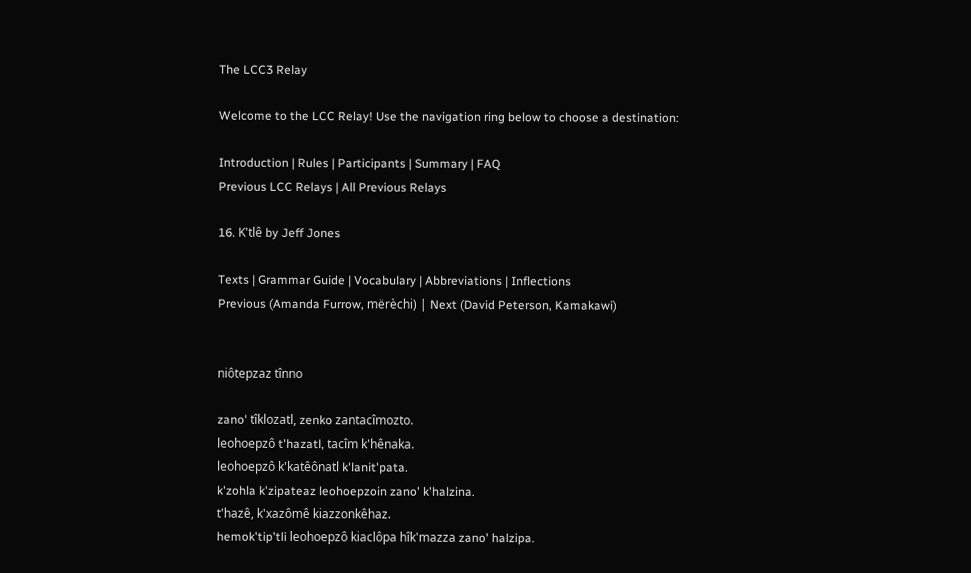The LCC3 Relay

Welcome to the LCC Relay! Use the navigation ring below to choose a destination:

Introduction | Rules | Participants | Summary | FAQ
Previous LCC Relays | All Previous Relays

16. K'tlê by Jeff Jones

Texts | Grammar Guide | Vocabulary | Abbreviations | Inflections
Previous (Amanda Furrow, mërèchi) | Next (David Peterson, Kamakawi)


niôtepzaz tînno

zano' tîklozatl, zenko zantacîmozto.
leohoepzô t'hazatl, tacîm k'hênaka.
leohoepzô k'katêônatl k'lanit'pata.
k'zohla k'zipateaz leohoepzoin zano' k'halzina.
t'hazê, k'xazômê kiazzonkêhaz.
hemok'tip'tli leohoepzô kiaclôpa hîk'mazza zano' halzipa.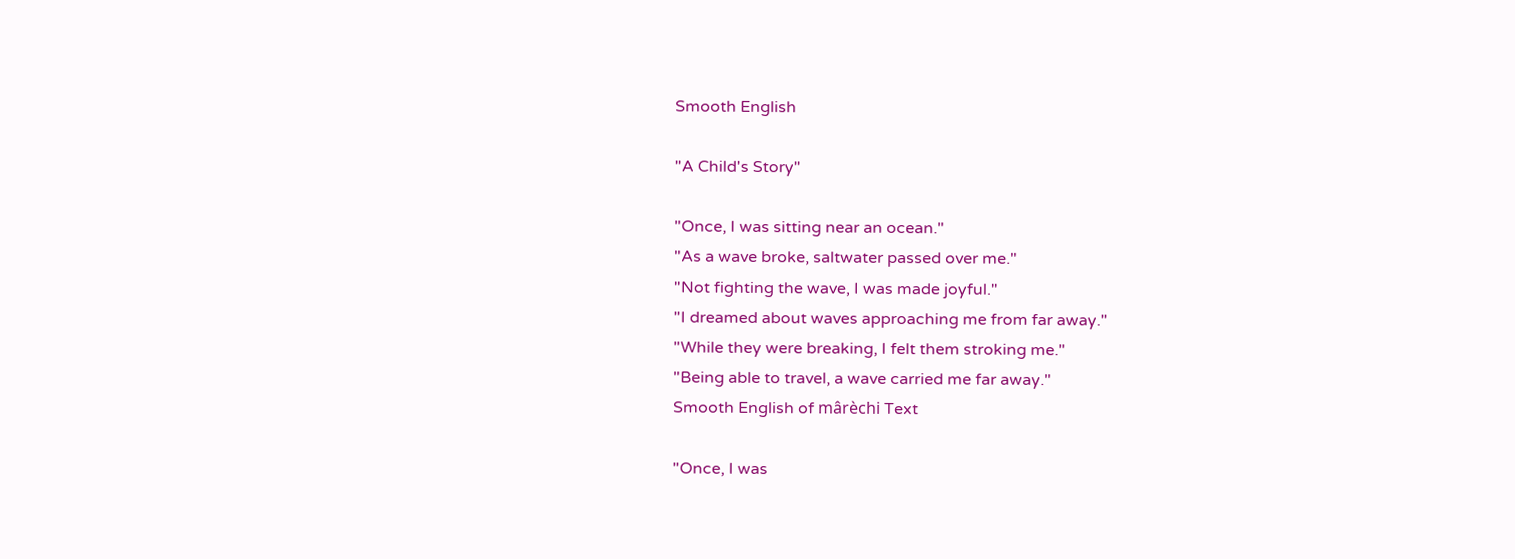Smooth English

"A Child's Story"

"Once, I was sitting near an ocean."
"As a wave broke, saltwater passed over me."
"Not fighting the wave, I was made joyful."
"I dreamed about waves approaching me from far away."
"While they were breaking, I felt them stroking me."
"Being able to travel, a wave carried me far away."
Smooth English of mârèchi Text

"Once, I was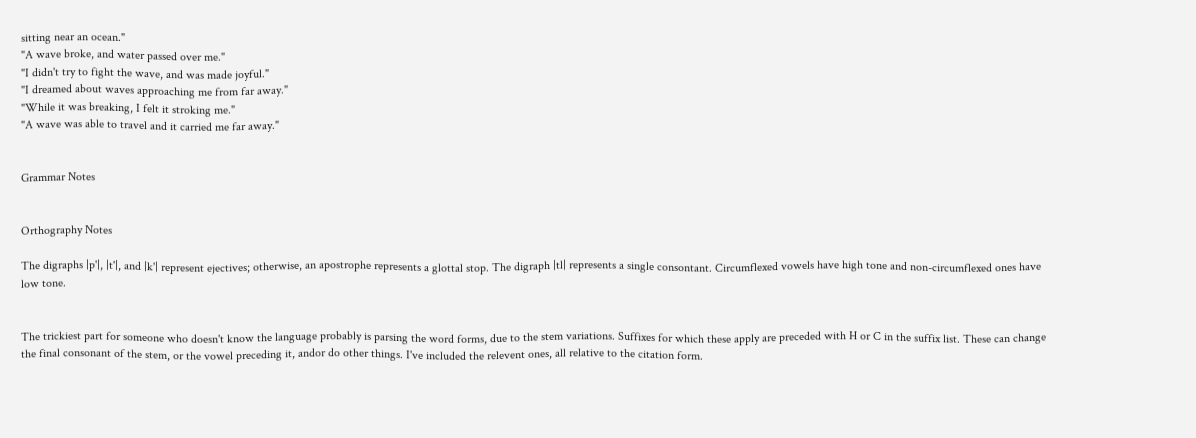sitting near an ocean."
"A wave broke, and water passed over me."
"I didn't try to fight the wave, and was made joyful."
"I dreamed about waves approaching me from far away."
"While it was breaking, I felt it stroking me."
"A wave was able to travel and it carried me far away."


Grammar Notes


Orthography Notes

The digraphs |p'|, |t'|, and |k'| represent ejectives; otherwise, an apostrophe represents a glottal stop. The digraph |tl| represents a single consontant. Circumflexed vowels have high tone and non-circumflexed ones have low tone.


The trickiest part for someone who doesn't know the language probably is parsing the word forms, due to the stem variations. Suffixes for which these apply are preceded with H or C in the suffix list. These can change the final consonant of the stem, or the vowel preceding it, andor do other things. I've included the relevent ones, all relative to the citation form.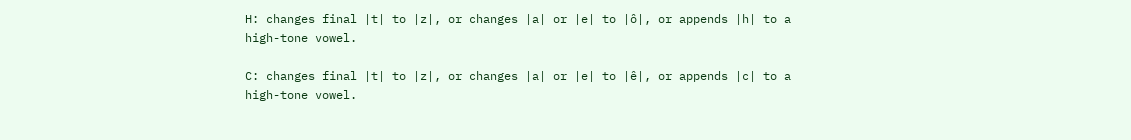H: changes final |t| to |z|, or changes |a| or |e| to |ô|, or appends |h| to a high-tone vowel.

C: changes final |t| to |z|, or changes |a| or |e| to |ê|, or appends |c| to a high-tone vowel.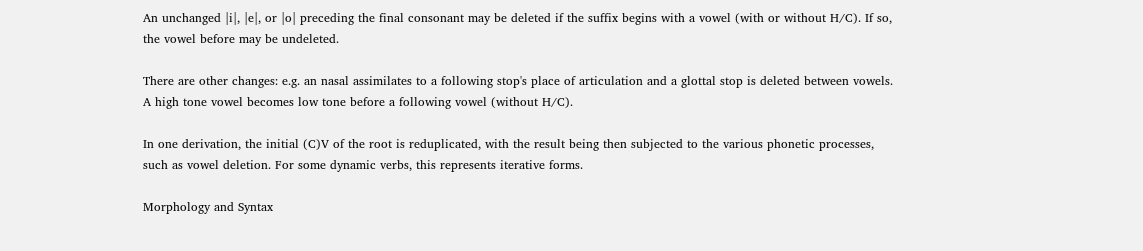An unchanged |i|, |e|, or |o| preceding the final consonant may be deleted if the suffix begins with a vowel (with or without H/C). If so, the vowel before may be undeleted.

There are other changes: e.g. an nasal assimilates to a following stop's place of articulation and a glottal stop is deleted between vowels. A high tone vowel becomes low tone before a following vowel (without H/C).

In one derivation, the initial (C)V of the root is reduplicated, with the result being then subjected to the various phonetic processes, such as vowel deletion. For some dynamic verbs, this represents iterative forms.

Morphology and Syntax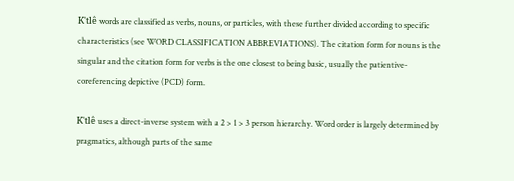K'tlê words are classified as verbs, nouns, or particles, with these further divided according to specific characteristics (see WORD CLASSIFICATION ABBREVIATIONS). The citation form for nouns is the singular and the citation form for verbs is the one closest to being basic, usually the patientive-coreferencing depictive (PCD) form.

K'tlê uses a direct-inverse system with a 2 > 1 > 3 person hierarchy. Word order is largely determined by pragmatics, although parts of the same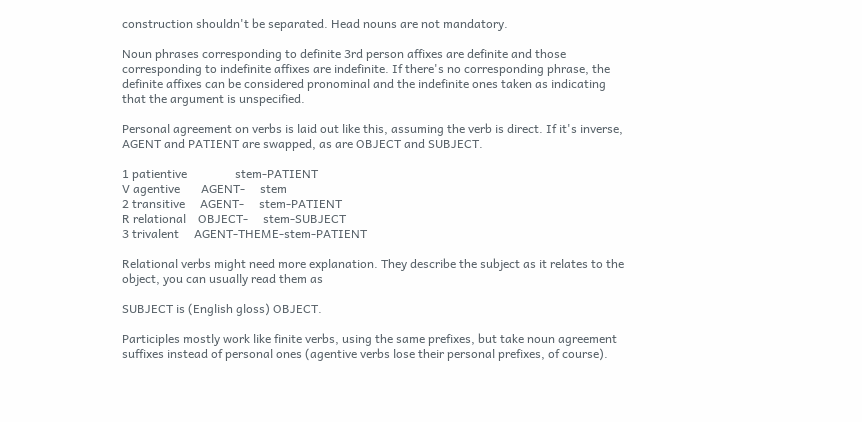construction shouldn't be separated. Head nouns are not mandatory.

Noun phrases corresponding to definite 3rd person affixes are definite and those corresponding to indefinite affixes are indefinite. If there's no corresponding phrase, the definite affixes can be considered pronominal and the indefinite ones taken as indicating that the argument is unspecified.

Personal agreement on verbs is laid out like this, assuming the verb is direct. If it's inverse, AGENT and PATIENT are swapped, as are OBJECT and SUBJECT.

1 patientive                stem-PATIENT
V agentive       AGENT-     stem
2 transitive     AGENT-     stem-PATIENT
R relational    OBJECT-     stem-SUBJECT
3 trivalent     AGENT-THEME-stem-PATIENT

Relational verbs might need more explanation. They describe the subject as it relates to the object, you can usually read them as

SUBJECT is (English gloss) OBJECT.

Participles mostly work like finite verbs, using the same prefixes, but take noun agreement suffixes instead of personal ones (agentive verbs lose their personal prefixes, of course).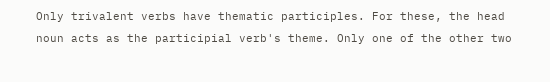Only trivalent verbs have thematic participles. For these, the head noun acts as the participial verb's theme. Only one of the other two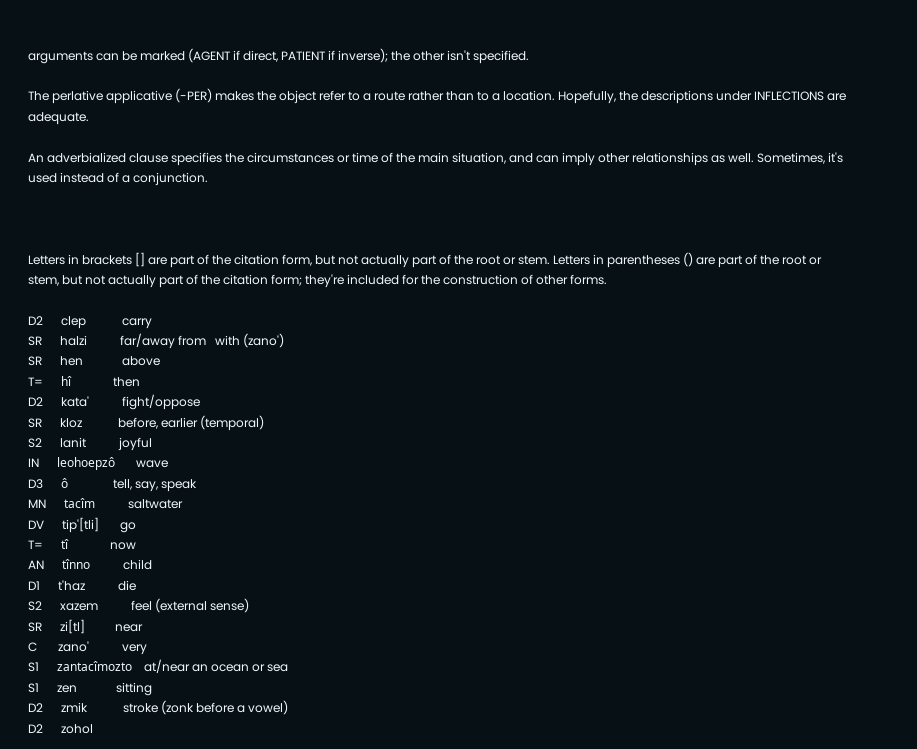arguments can be marked (AGENT if direct, PATIENT if inverse); the other isn't specified.

The perlative applicative (-PER) makes the object refer to a route rather than to a location. Hopefully, the descriptions under INFLECTIONS are adequate.

An adverbialized clause specifies the circumstances or time of the main situation, and can imply other relationships as well. Sometimes, it's used instead of a conjunction.



Letters in brackets [] are part of the citation form, but not actually part of the root or stem. Letters in parentheses () are part of the root or stem, but not actually part of the citation form; they're included for the construction of other forms.

D2      clep            carry
SR      halzi           far/away from   with (zano')
SR      hen             above
T=      hî              then
D2      kata'           fight/oppose
SR      kloz            before, earlier (temporal)
S2      lanit           joyful
IN      leohoepzô       wave
D3      ô               tell, say, speak
MN      tacîm           saltwater
DV      tip'[tli]       go
T=      tî              now
AN      tînno           child
D1      t'haz           die
S2      xazem           feel (external sense)
SR      zi[tl]          near
C       zano'           very
S1      zantacîmozto    at/near an ocean or sea
S1      zen             sitting
D2      zmik            stroke (zonk before a vowel)
D2      zohol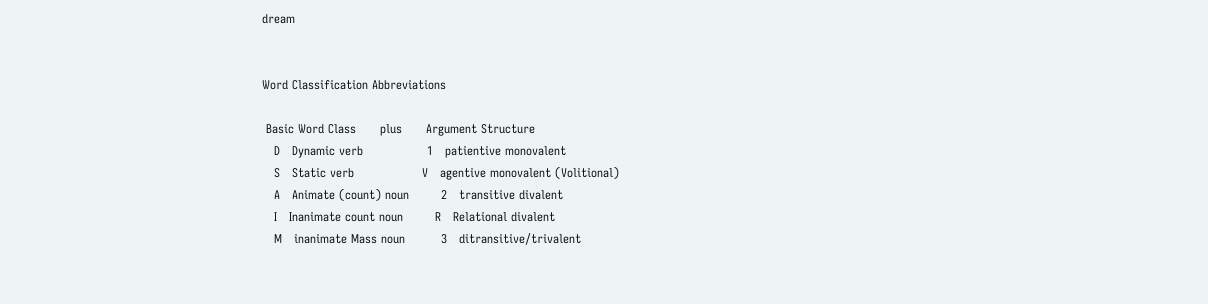dream


Word Classification Abbreviations

 Basic Word Class      plus      Argument Structure
   D   Dynamic verb                1   patientive monovalent
   S   Static verb                 V   agentive monovalent (Volitional)
   A   Animate (count) noun        2   transitive divalent
   I   Inanimate count noun        R   Relational divalent
   M   inanimate Mass noun         3   ditransitive/trivalent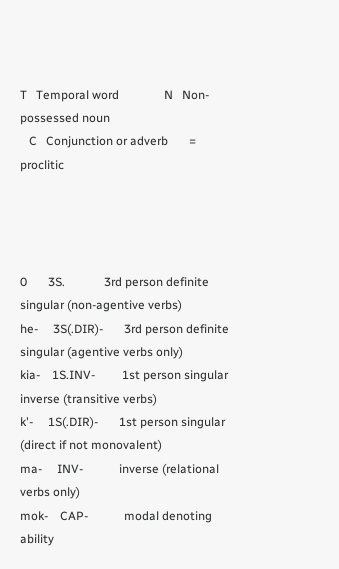T   Temporal word               N   Non-possessed noun
   C   Conjunction or adverb       =   proclitic




0       3S.             3rd person definite singular (non-agentive verbs)
he-     3S(.DIR)-       3rd person definite singular (agentive verbs only)
kia-    1S.INV-         1st person singular inverse (transitive verbs)
k'-     1S(.DIR)-       1st person singular (direct if not monovalent)
ma-     INV-            inverse (relational verbs only)
mok-    CAP-            modal denoting ability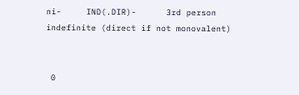ni-     IND(.DIR)-      3rd person indefinite (direct if not monovalent)


 0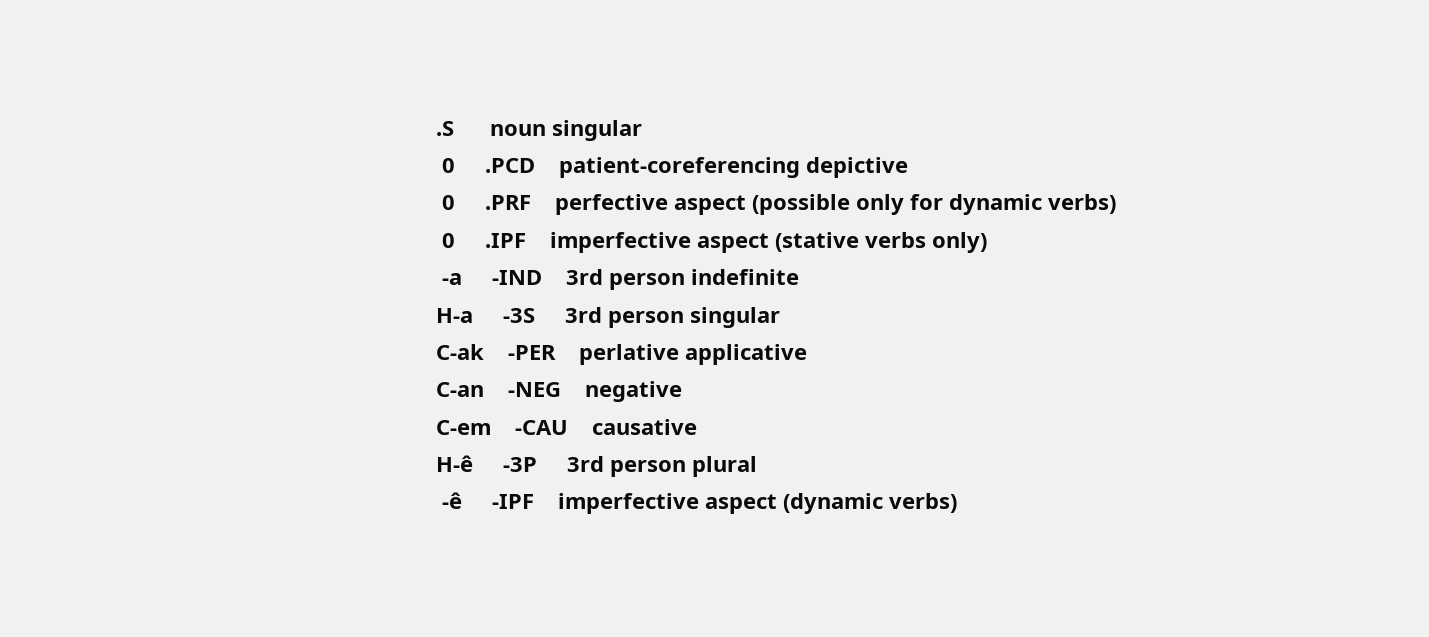.S      noun singular
 0     .PCD    patient-coreferencing depictive
 0     .PRF    perfective aspect (possible only for dynamic verbs)
 0     .IPF    imperfective aspect (stative verbs only)
 -a     -IND    3rd person indefinite
H-a     -3S     3rd person singular
C-ak    -PER    perlative applicative
C-an    -NEG    negative
C-em    -CAU    causative
H-ê     -3P     3rd person plural
 -ê     -IPF    imperfective aspect (dynamic verbs)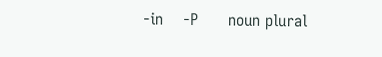-in    -P      noun plural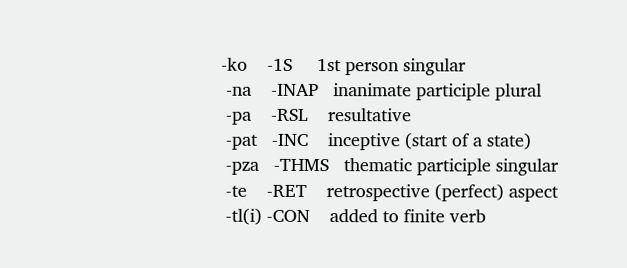-ko    -1S     1st person singular
 -na    -INAP   inanimate participle plural
 -pa    -RSL    resultative
 -pat   -INC    inceptive (start of a state)
 -pza   -THMS   thematic participle singular
 -te    -RET    retrospective (perfect) aspect
 -tl(i) -CON    added to finite verb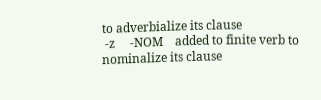to adverbialize its clause
 -z     -NOM    added to finite verb to nominalize its clause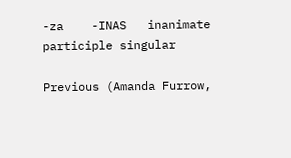-za    -INAS   inanimate participle singular

Previous (Amanda Furrow,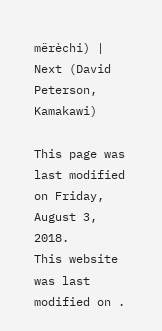mërèchi) | Next (David Peterson, Kamakawi)

This page was last modified on Friday, August 3, 2018.
This website was last modified on .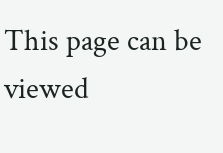This page can be viewed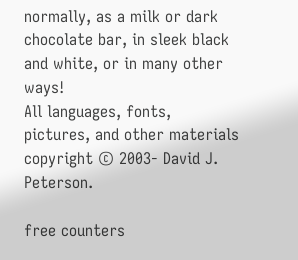normally, as a milk or dark chocolate bar, in sleek black and white, or in many other ways!
All languages, fonts, pictures, and other materials copyright © 2003- David J. Peterson.

free counters